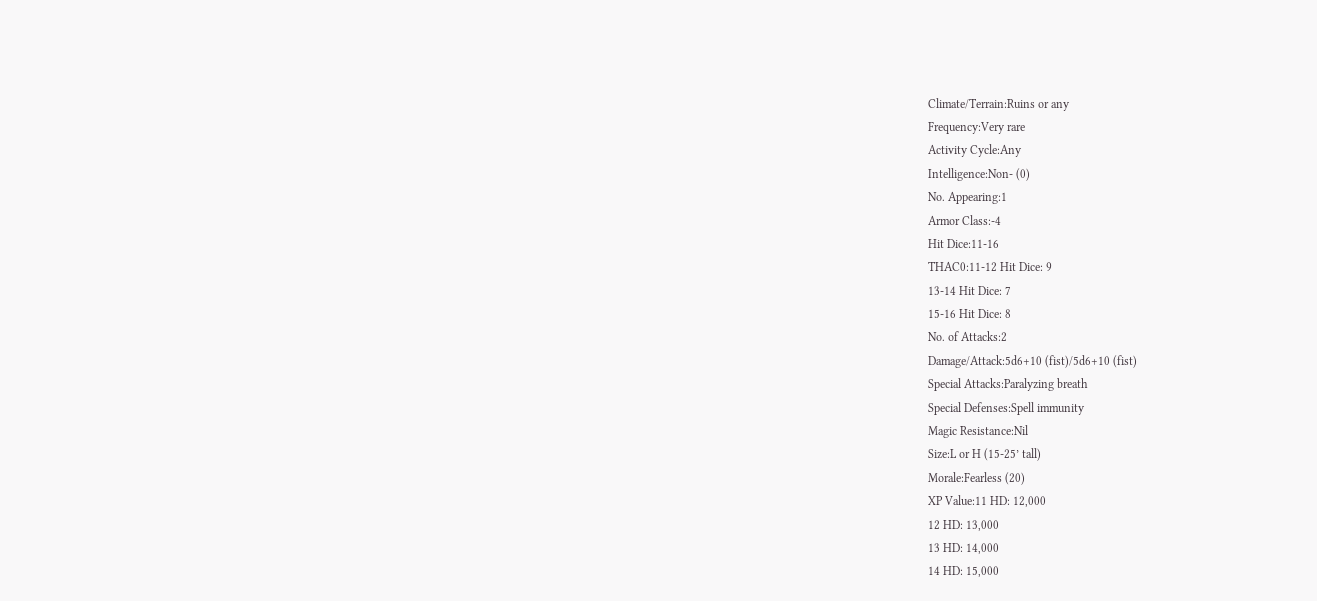Climate/Terrain:Ruins or any
Frequency:Very rare
Activity Cycle:Any
Intelligence:Non- (0)
No. Appearing:1
Armor Class:-4
Hit Dice:11-16
THAC0:11-12 Hit Dice: 9
13-14 Hit Dice: 7
15-16 Hit Dice: 8
No. of Attacks:2
Damage/Attack:5d6+10 (fist)/5d6+10 (fist)
Special Attacks:Paralyzing breath
Special Defenses:Spell immunity
Magic Resistance:Nil
Size:L or H (15-25’ tall)
Morale:Fearless (20)
XP Value:11 HD: 12,000
12 HD: 13,000
13 HD: 14,000
14 HD: 15,000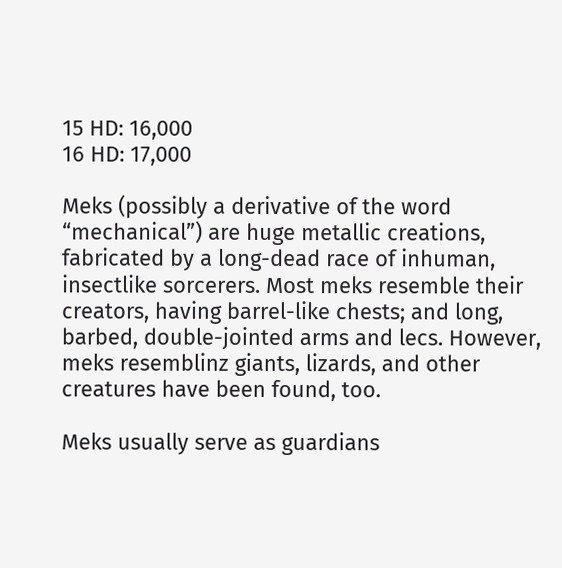15 HD: 16,000
16 HD: 17,000

Meks (possibly a derivative of the word “mechanical”) are huge metallic creations, fabricated by a long-dead race of inhuman, insectlike sorcerers. Most meks resemble their creators, having barrel-like chests; and long, barbed, double-jointed arms and lecs. However, meks resemblinz giants, lizards, and other creatures have been found, too.

Meks usually serve as guardians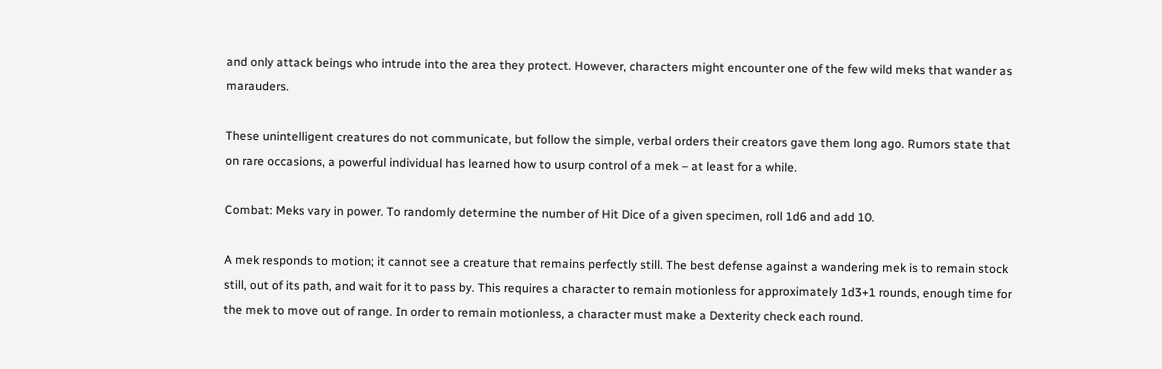and only attack beings who intrude into the area they protect. However, characters might encounter one of the few wild meks that wander as marauders.

These unintelligent creatures do not communicate, but follow the simple, verbal orders their creators gave them long ago. Rumors state that on rare occasions, a powerful individual has learned how to usurp control of a mek – at least for a while.

Combat: Meks vary in power. To randomly determine the number of Hit Dice of a given specimen, roll 1d6 and add 10.

A mek responds to motion; it cannot see a creature that remains perfectly still. The best defense against a wandering mek is to remain stock still, out of its path, and wait for it to pass by. This requires a character to remain motionless for approximately 1d3+1 rounds, enough time for the mek to move out of range. In order to remain motionless, a character must make a Dexterity check each round.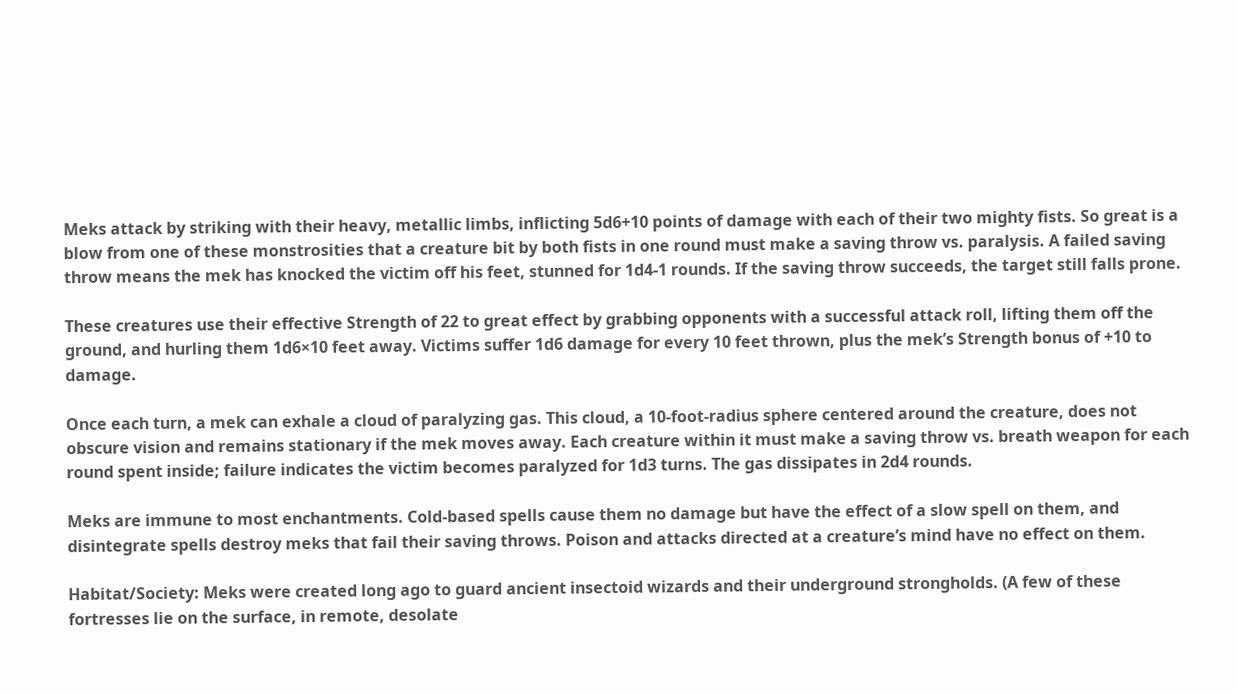Meks attack by striking with their heavy, metallic limbs, inflicting 5d6+10 points of damage with each of their two mighty fists. So great is a blow from one of these monstrosities that a creature bit by both fists in one round must make a saving throw vs. paralysis. A failed saving throw means the mek has knocked the victim off his feet, stunned for 1d4-1 rounds. If the saving throw succeeds, the target still falls prone.

These creatures use their effective Strength of 22 to great effect by grabbing opponents with a successful attack roll, lifting them off the ground, and hurling them 1d6×10 feet away. Victims suffer 1d6 damage for every 10 feet thrown, plus the mek’s Strength bonus of +10 to damage.

Once each turn, a mek can exhale a cloud of paralyzing gas. This cloud, a 10-foot-radius sphere centered around the creature, does not obscure vision and remains stationary if the mek moves away. Each creature within it must make a saving throw vs. breath weapon for each round spent inside; failure indicates the victim becomes paralyzed for 1d3 turns. The gas dissipates in 2d4 rounds.

Meks are immune to most enchantments. Cold-based spells cause them no damage but have the effect of a slow spell on them, and disintegrate spells destroy meks that fail their saving throws. Poison and attacks directed at a creature’s mind have no effect on them.

Habitat/Society: Meks were created long ago to guard ancient insectoid wizards and their underground strongholds. (A few of these fortresses lie on the surface, in remote, desolate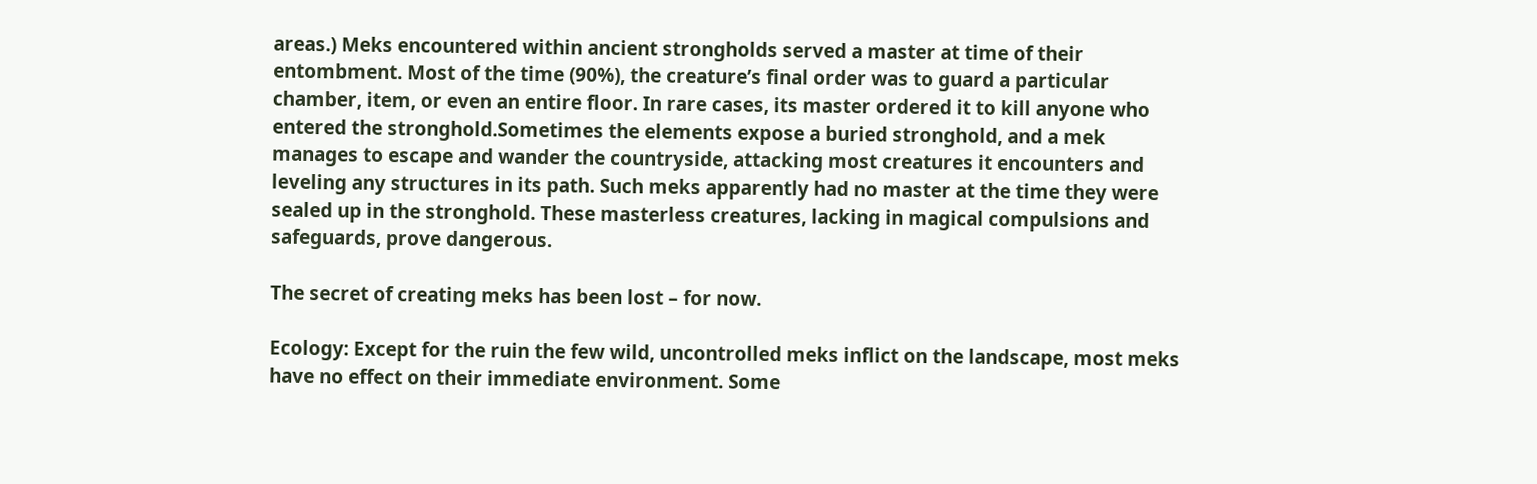areas.) Meks encountered within ancient strongholds served a master at time of their entombment. Most of the time (90%), the creature’s final order was to guard a particular chamber, item, or even an entire floor. In rare cases, its master ordered it to kill anyone who entered the stronghold.Sometimes the elements expose a buried stronghold, and a mek manages to escape and wander the countryside, attacking most creatures it encounters and leveling any structures in its path. Such meks apparently had no master at the time they were sealed up in the stronghold. These masterless creatures, lacking in magical compulsions and safeguards, prove dangerous.

The secret of creating meks has been lost – for now.

Ecology: Except for the ruin the few wild, uncontrolled meks inflict on the landscape, most meks have no effect on their immediate environment. Some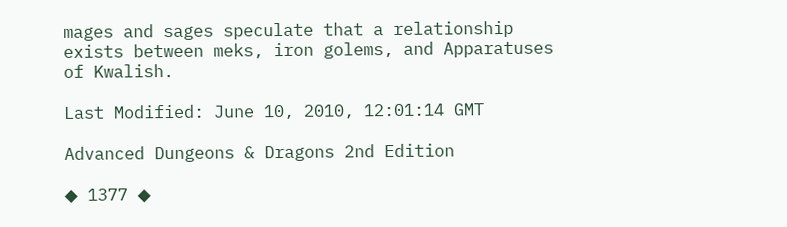mages and sages speculate that a relationship exists between meks, iron golems, and Apparatuses of Kwalish.

Last Modified: June 10, 2010, 12:01:14 GMT

Advanced Dungeons & Dragons 2nd Edition

◆ 1377 ◆